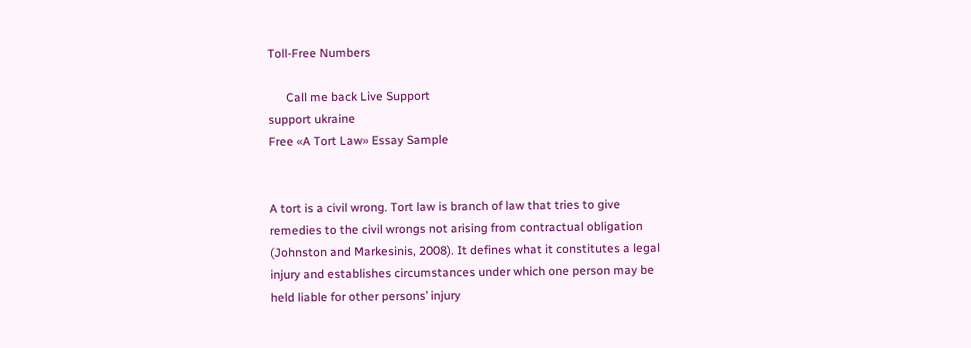Toll-Free Numbers

      Call me back Live Support
support ukraine
Free «A Tort Law» Essay Sample


A tort is a civil wrong. Tort law is branch of law that tries to give remedies to the civil wrongs not arising from contractual obligation (Johnston and Markesinis, 2008). It defines what it constitutes a legal injury and establishes circumstances under which one person may be held liable for other persons’ injury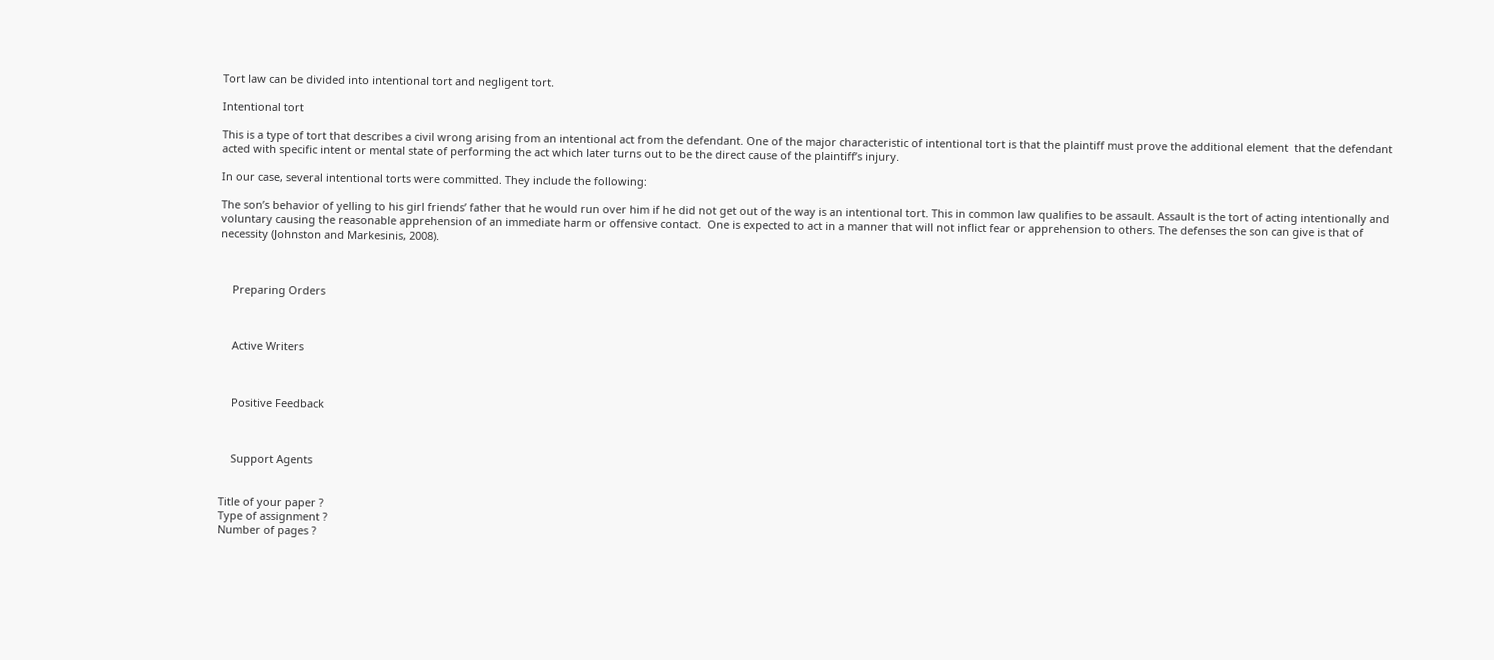Tort law can be divided into intentional tort and negligent tort.

Intentional tort

This is a type of tort that describes a civil wrong arising from an intentional act from the defendant. One of the major characteristic of intentional tort is that the plaintiff must prove the additional element  that the defendant acted with specific intent or mental state of performing the act which later turns out to be the direct cause of the plaintiff’s injury.

In our case, several intentional torts were committed. They include the following:

The son’s behavior of yelling to his girl friends’ father that he would run over him if he did not get out of the way is an intentional tort. This in common law qualifies to be assault. Assault is the tort of acting intentionally and voluntary causing the reasonable apprehension of an immediate harm or offensive contact.  One is expected to act in a manner that will not inflict fear or apprehension to others. The defenses the son can give is that of necessity (Johnston and Markesinis, 2008).



    Preparing Orders



    Active Writers



    Positive Feedback



    Support Agents


Title of your paper ?
Type of assignment ?
Number of pages ?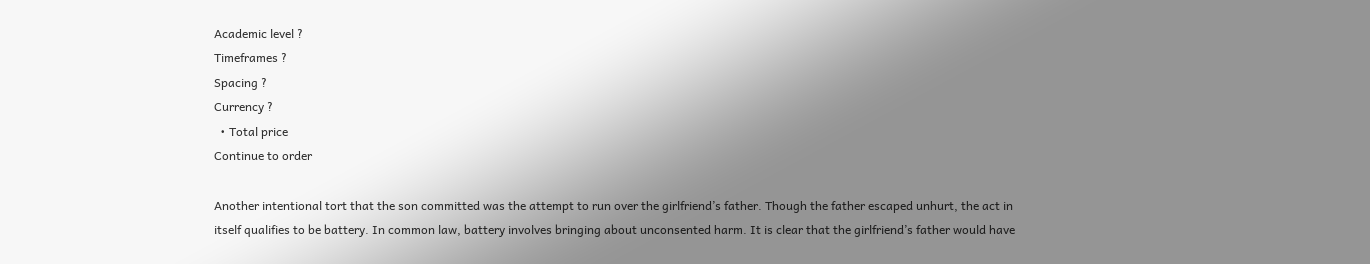Academic level ?
Timeframes ?
Spacing ?
Currency ?
  • Total price
Continue to order

Another intentional tort that the son committed was the attempt to run over the girlfriend’s father. Though the father escaped unhurt, the act in itself qualifies to be battery. In common law, battery involves bringing about unconsented harm. It is clear that the girlfriend’s father would have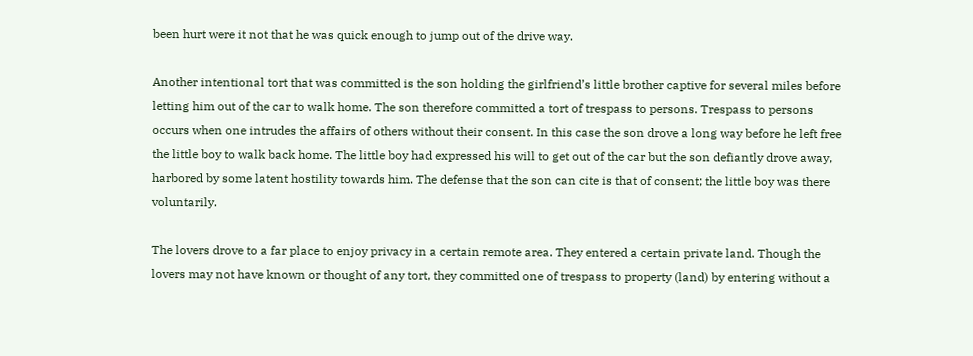been hurt were it not that he was quick enough to jump out of the drive way.

Another intentional tort that was committed is the son holding the girlfriend’s little brother captive for several miles before letting him out of the car to walk home. The son therefore committed a tort of trespass to persons. Trespass to persons occurs when one intrudes the affairs of others without their consent. In this case the son drove a long way before he left free the little boy to walk back home. The little boy had expressed his will to get out of the car but the son defiantly drove away, harbored by some latent hostility towards him. The defense that the son can cite is that of consent; the little boy was there voluntarily.

The lovers drove to a far place to enjoy privacy in a certain remote area. They entered a certain private land. Though the lovers may not have known or thought of any tort, they committed one of trespass to property (land) by entering without a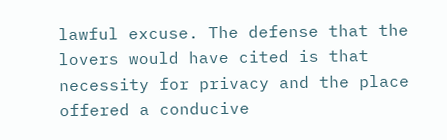lawful excuse. The defense that the lovers would have cited is that necessity for privacy and the place offered a conducive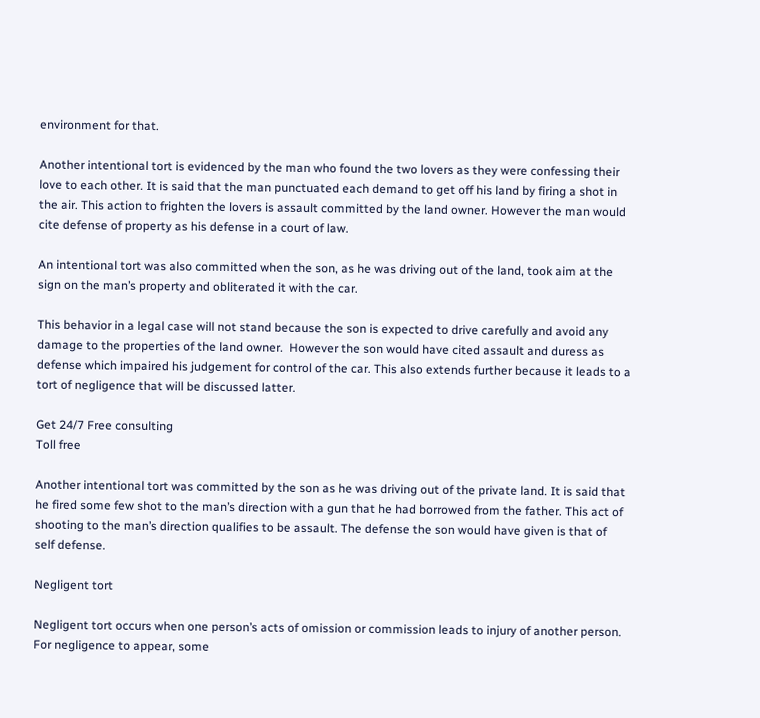environment for that.

Another intentional tort is evidenced by the man who found the two lovers as they were confessing their love to each other. It is said that the man punctuated each demand to get off his land by firing a shot in the air. This action to frighten the lovers is assault committed by the land owner. However the man would cite defense of property as his defense in a court of law.

An intentional tort was also committed when the son, as he was driving out of the land, took aim at the sign on the man’s property and obliterated it with the car.

This behavior in a legal case will not stand because the son is expected to drive carefully and avoid any damage to the properties of the land owner.  However the son would have cited assault and duress as defense which impaired his judgement for control of the car. This also extends further because it leads to a tort of negligence that will be discussed latter.

Get 24/7 Free consulting
Toll free

Another intentional tort was committed by the son as he was driving out of the private land. It is said that he fired some few shot to the man’s direction with a gun that he had borrowed from the father. This act of shooting to the man’s direction qualifies to be assault. The defense the son would have given is that of self defense.

Negligent tort

Negligent tort occurs when one person’s acts of omission or commission leads to injury of another person. For negligence to appear, some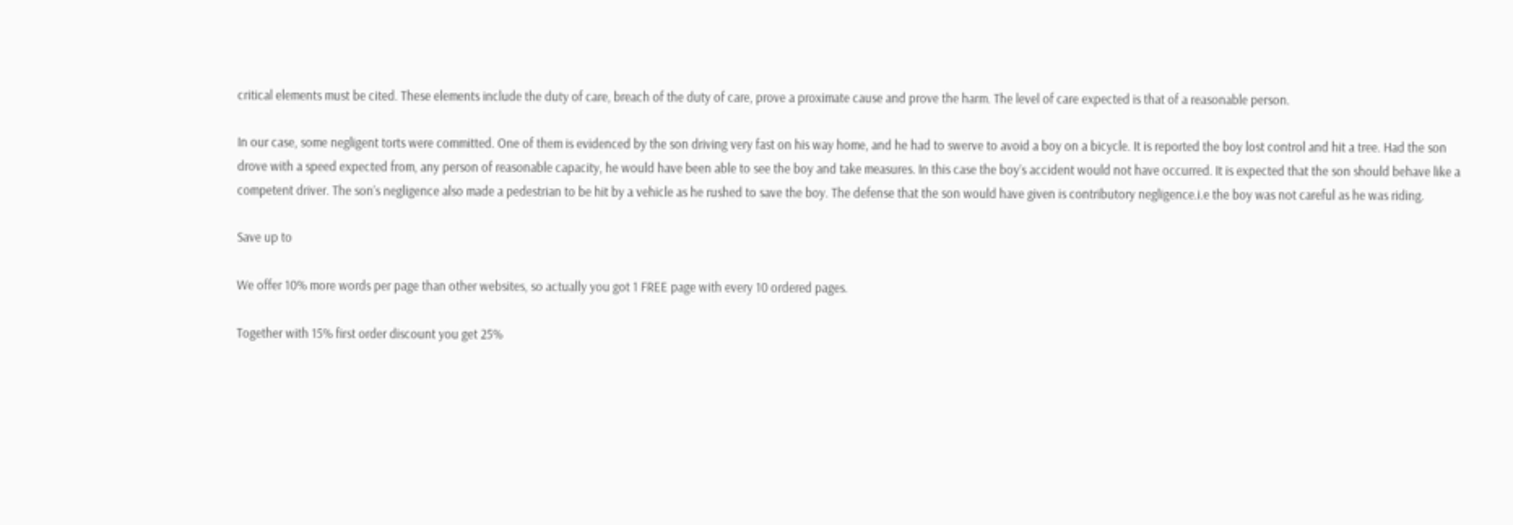critical elements must be cited. These elements include the duty of care, breach of the duty of care, prove a proximate cause and prove the harm. The level of care expected is that of a reasonable person.

In our case, some negligent torts were committed. One of them is evidenced by the son driving very fast on his way home, and he had to swerve to avoid a boy on a bicycle. It is reported the boy lost control and hit a tree. Had the son drove with a speed expected from, any person of reasonable capacity, he would have been able to see the boy and take measures. In this case the boy’s accident would not have occurred. It is expected that the son should behave like a competent driver. The son’s negligence also made a pedestrian to be hit by a vehicle as he rushed to save the boy. The defense that the son would have given is contributory negligence.i.e the boy was not careful as he was riding.

Save up to

We offer 10% more words per page than other websites, so actually you got 1 FREE page with every 10 ordered pages.

Together with 15% first order discount you get 25%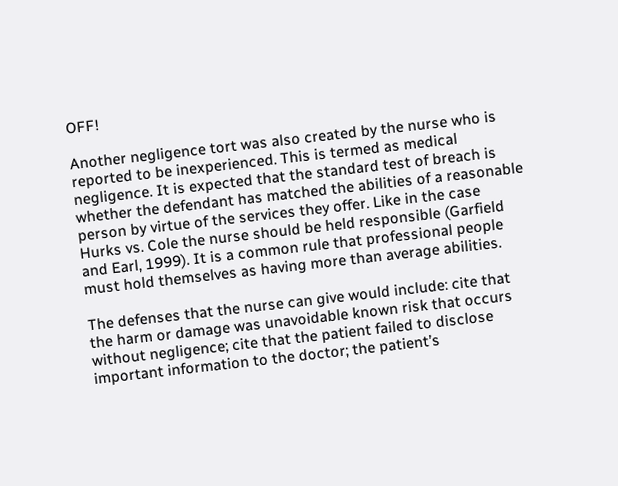OFF!

Another negligence tort was also created by the nurse who is reported to be inexperienced. This is termed as medical negligence. It is expected that the standard test of breach is whether the defendant has matched the abilities of a reasonable person by virtue of the services they offer. Like in the case Hurks vs. Cole the nurse should be held responsible (Garfield and Earl, 1999). It is a common rule that professional people must hold themselves as having more than average abilities.

The defenses that the nurse can give would include: cite that the harm or damage was unavoidable known risk that occurs without negligence; cite that the patient failed to disclose important information to the doctor; the patient’s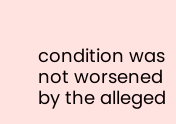condition was not worsened by the alleged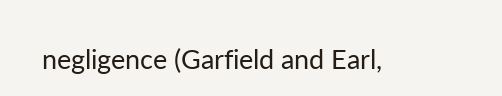negligence (Garfield and Earl,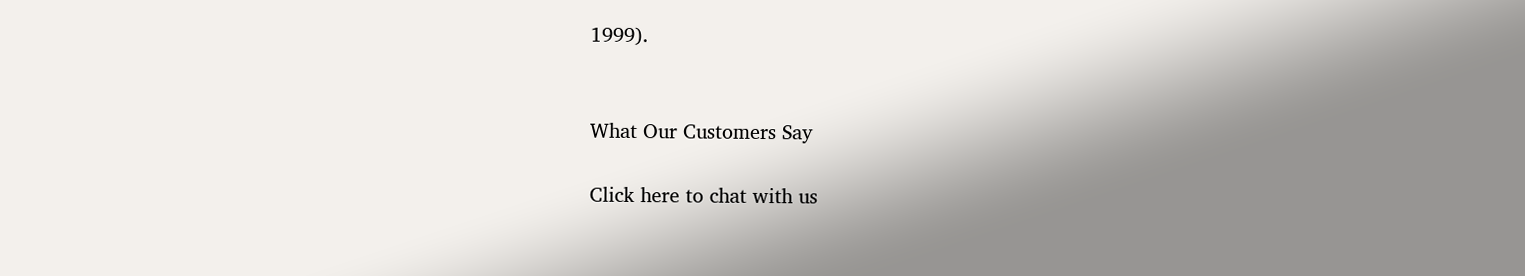1999).


What Our Customers Say

Click here to chat with us